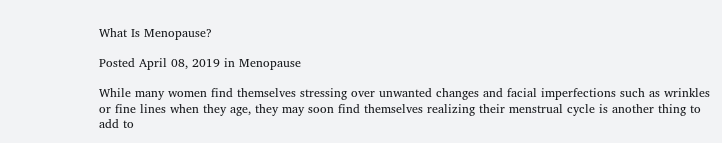What Is Menopause?

Posted April 08, 2019 in Menopause

While many women find themselves stressing over unwanted changes and facial imperfections such as wrinkles or fine lines when they age, they may soon find themselves realizing their menstrual cycle is another thing to add to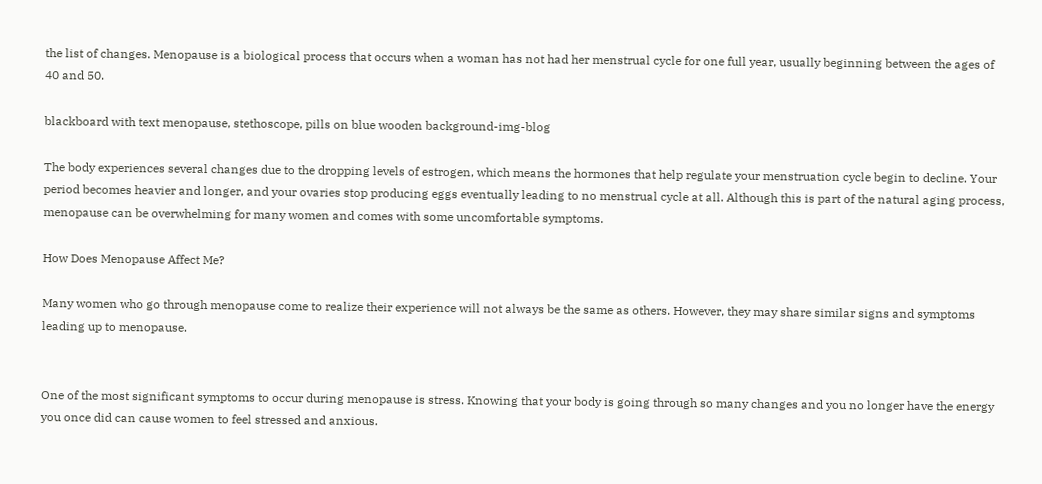the list of changes. Menopause is a biological process that occurs when a woman has not had her menstrual cycle for one full year, usually beginning between the ages of 40 and 50.

blackboard with text menopause, stethoscope, pills on blue wooden background-img-blog

The body experiences several changes due to the dropping levels of estrogen, which means the hormones that help regulate your menstruation cycle begin to decline. Your period becomes heavier and longer, and your ovaries stop producing eggs eventually leading to no menstrual cycle at all. Although this is part of the natural aging process, menopause can be overwhelming for many women and comes with some uncomfortable symptoms.

How Does Menopause Affect Me?

Many women who go through menopause come to realize their experience will not always be the same as others. However, they may share similar signs and symptoms leading up to menopause.


One of the most significant symptoms to occur during menopause is stress. Knowing that your body is going through so many changes and you no longer have the energy you once did can cause women to feel stressed and anxious.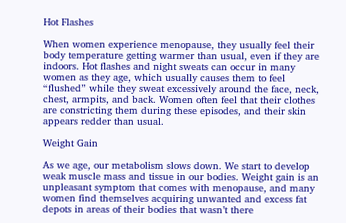Hot Flashes

When women experience menopause, they usually feel their body temperature getting warmer than usual, even if they are indoors. Hot flashes and night sweats can occur in many women as they age, which usually causes them to feel “flushed” while they sweat excessively around the face, neck, chest, armpits, and back. Women often feel that their clothes are constricting them during these episodes, and their skin appears redder than usual.

Weight Gain

As we age, our metabolism slows down. We start to develop weak muscle mass and tissue in our bodies. Weight gain is an unpleasant symptom that comes with menopause, and many women find themselves acquiring unwanted and excess fat depots in areas of their bodies that wasn’t there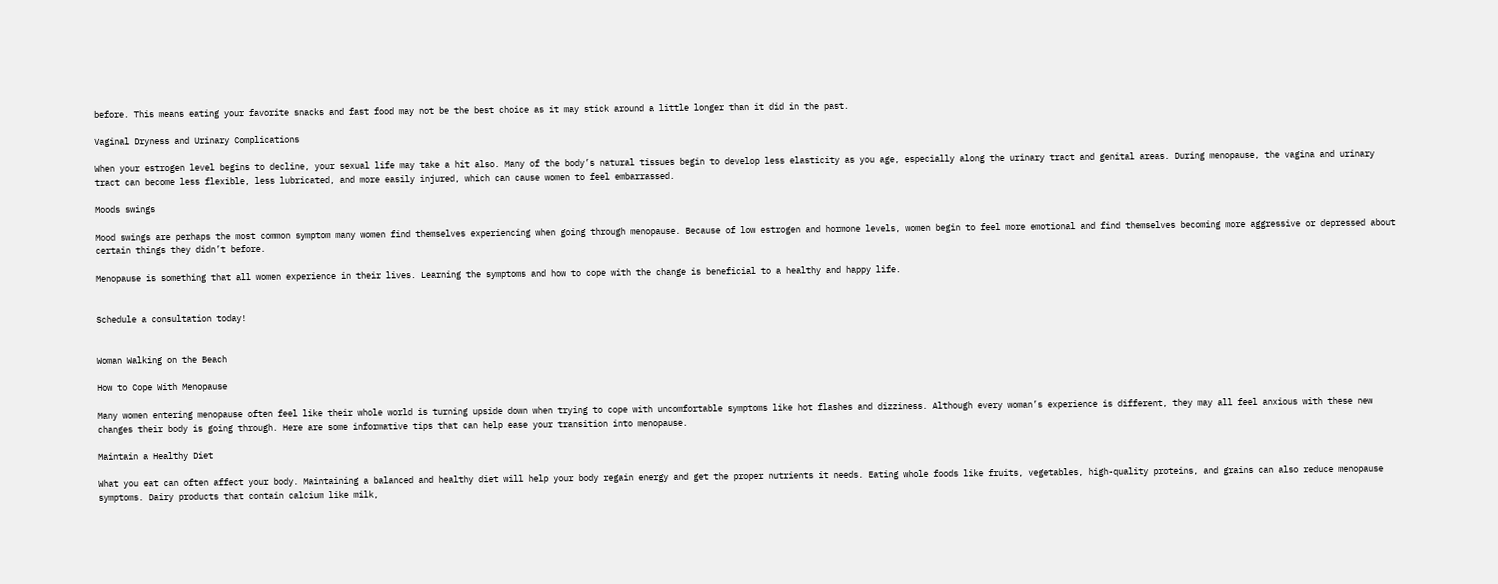before. This means eating your favorite snacks and fast food may not be the best choice as it may stick around a little longer than it did in the past.

Vaginal Dryness and Urinary Complications

When your estrogen level begins to decline, your sexual life may take a hit also. Many of the body’s natural tissues begin to develop less elasticity as you age, especially along the urinary tract and genital areas. During menopause, the vagina and urinary tract can become less flexible, less lubricated, and more easily injured, which can cause women to feel embarrassed.

Moods swings

Mood swings are perhaps the most common symptom many women find themselves experiencing when going through menopause. Because of low estrogen and hormone levels, women begin to feel more emotional and find themselves becoming more aggressive or depressed about certain things they didn’t before.

Menopause is something that all women experience in their lives. Learning the symptoms and how to cope with the change is beneficial to a healthy and happy life.


Schedule a consultation today!


Woman Walking on the Beach

How to Cope With Menopause

Many women entering menopause often feel like their whole world is turning upside down when trying to cope with uncomfortable symptoms like hot flashes and dizziness. Although every woman’s experience is different, they may all feel anxious with these new changes their body is going through. Here are some informative tips that can help ease your transition into menopause.

Maintain a Healthy Diet

What you eat can often affect your body. Maintaining a balanced and healthy diet will help your body regain energy and get the proper nutrients it needs. Eating whole foods like fruits, vegetables, high-quality proteins, and grains can also reduce menopause symptoms. Dairy products that contain calcium like milk,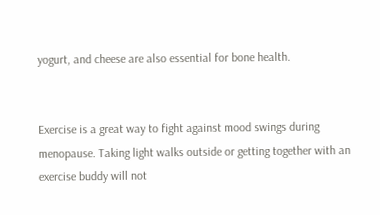yogurt, and cheese are also essential for bone health.


Exercise is a great way to fight against mood swings during menopause. Taking light walks outside or getting together with an exercise buddy will not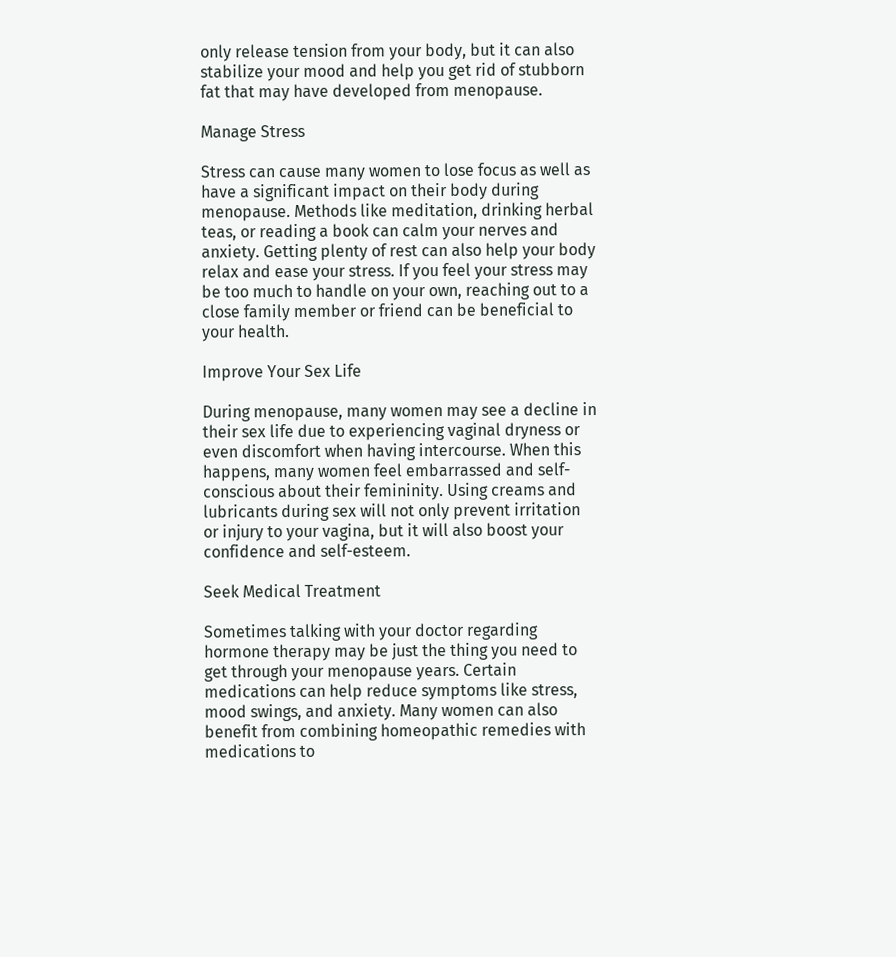only release tension from your body, but it can also stabilize your mood and help you get rid of stubborn fat that may have developed from menopause.

Manage Stress

Stress can cause many women to lose focus as well as have a significant impact on their body during menopause. Methods like meditation, drinking herbal teas, or reading a book can calm your nerves and anxiety. Getting plenty of rest can also help your body relax and ease your stress. If you feel your stress may be too much to handle on your own, reaching out to a close family member or friend can be beneficial to your health.

Improve Your Sex Life

During menopause, many women may see a decline in their sex life due to experiencing vaginal dryness or even discomfort when having intercourse. When this happens, many women feel embarrassed and self-conscious about their femininity. Using creams and lubricants during sex will not only prevent irritation or injury to your vagina, but it will also boost your confidence and self-esteem.

Seek Medical Treatment

Sometimes talking with your doctor regarding hormone therapy may be just the thing you need to get through your menopause years. Certain medications can help reduce symptoms like stress, mood swings, and anxiety. Many women can also benefit from combining homeopathic remedies with medications to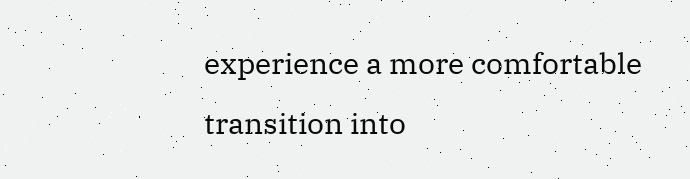experience a more comfortable transition into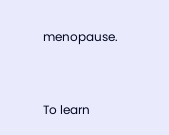menopause.


To learn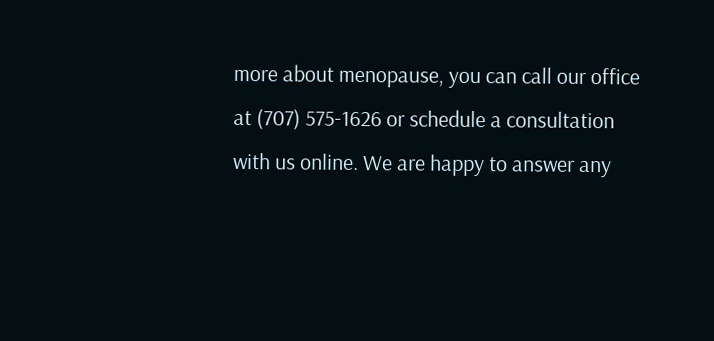more about menopause, you can call our office at (707) 575-1626 or schedule a consultation with us online. We are happy to answer any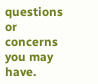questions or concerns you may have.